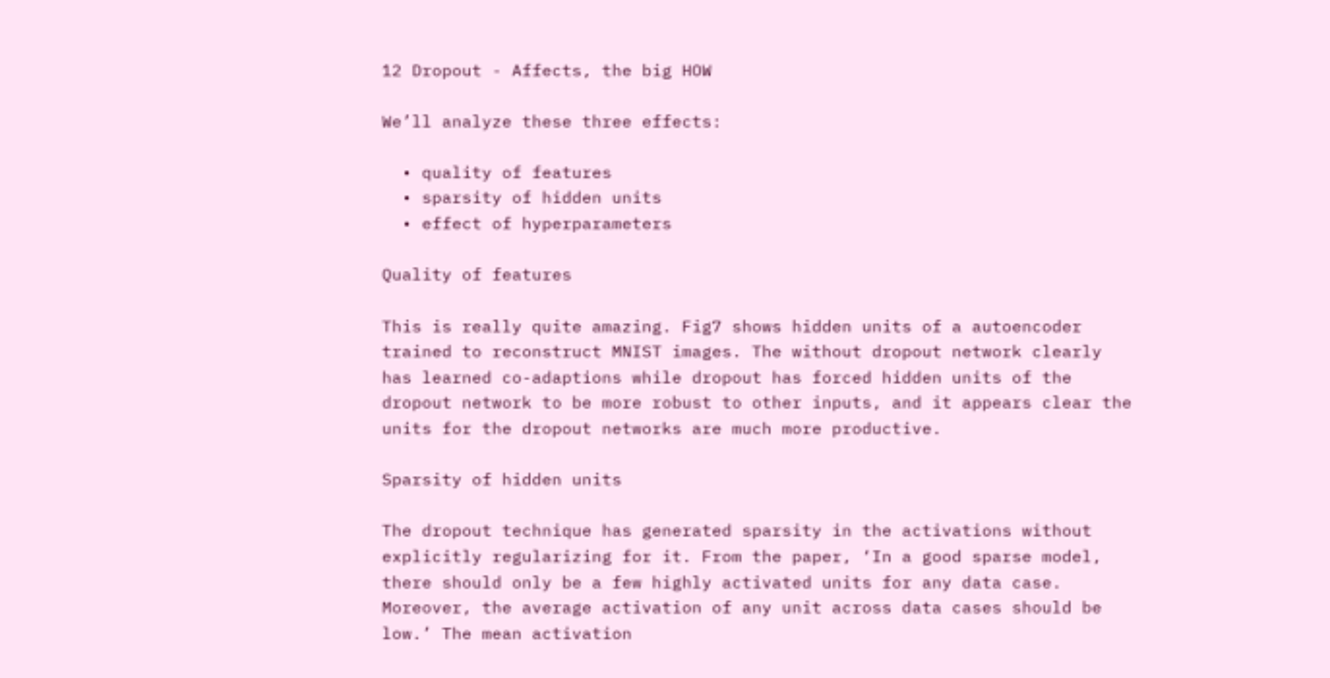12 Dropout - Affects, the big HOW

We’ll analyze these three effects:

  • quality of features
  • sparsity of hidden units
  • effect of hyperparameters

Quality of features

This is really quite amazing. Fig7 shows hidden units of a autoencoder trained to reconstruct MNIST images. The without dropout network clearly has learned co-adaptions while dropout has forced hidden units of the dropout network to be more robust to other inputs, and it appears clear the units for the dropout networks are much more productive.

Sparsity of hidden units

The dropout technique has generated sparsity in the activations without explicitly regularizing for it. From the paper, ‘In a good sparse model, there should only be a few highly activated units for any data case. Moreover, the average activation of any unit across data cases should be low.’ The mean activation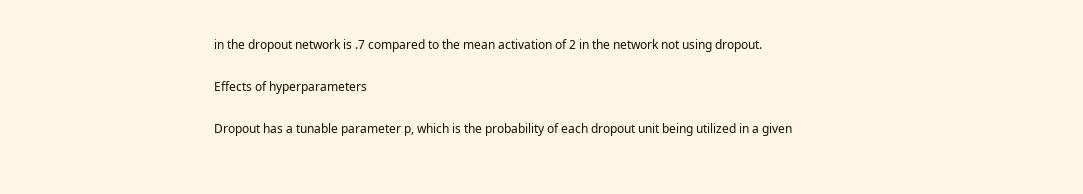in the dropout network is .7 compared to the mean activation of 2 in the network not using dropout.

Effects of hyperparameters

Dropout has a tunable parameter p, which is the probability of each dropout unit being utilized in a given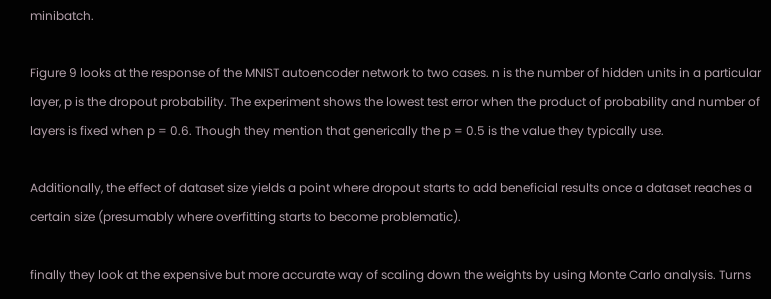minibatch.

Figure 9 looks at the response of the MNIST autoencoder network to two cases. n is the number of hidden units in a particular layer, p is the dropout probability. The experiment shows the lowest test error when the product of probability and number of layers is fixed when p = 0.6. Though they mention that generically the p = 0.5 is the value they typically use.

Additionally, the effect of dataset size yields a point where dropout starts to add beneficial results once a dataset reaches a certain size (presumably where overfitting starts to become problematic).

finally they look at the expensive but more accurate way of scaling down the weights by using Monte Carlo analysis. Turns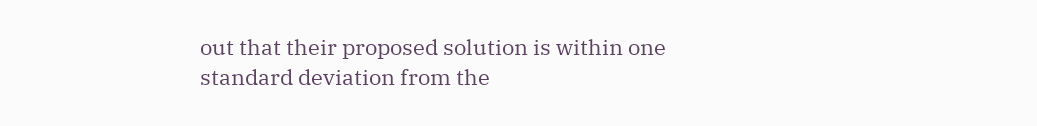out that their proposed solution is within one standard deviation from the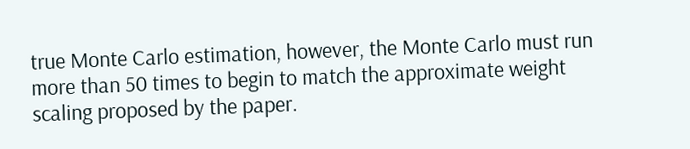true Monte Carlo estimation, however, the Monte Carlo must run more than 50 times to begin to match the approximate weight scaling proposed by the paper.